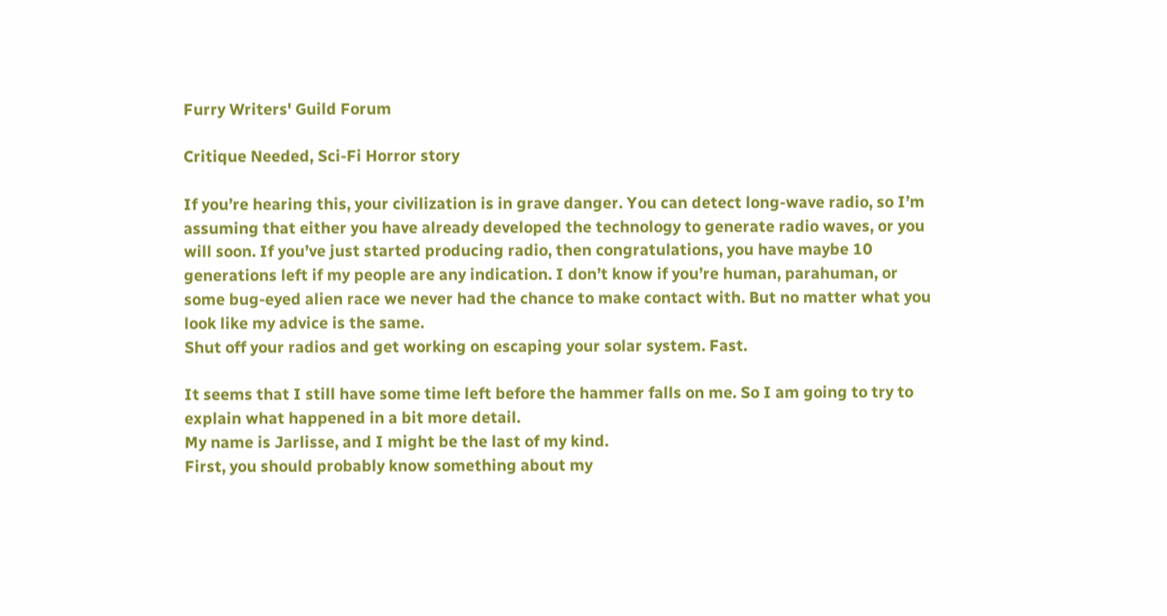Furry Writers' Guild Forum

Critique Needed, Sci-Fi Horror story

If you’re hearing this, your civilization is in grave danger. You can detect long-wave radio, so I’m assuming that either you have already developed the technology to generate radio waves, or you will soon. If you’ve just started producing radio, then congratulations, you have maybe 10 generations left if my people are any indication. I don’t know if you’re human, parahuman, or some bug-eyed alien race we never had the chance to make contact with. But no matter what you look like my advice is the same.
Shut off your radios and get working on escaping your solar system. Fast.

It seems that I still have some time left before the hammer falls on me. So I am going to try to explain what happened in a bit more detail.
My name is Jarlisse, and I might be the last of my kind.
First, you should probably know something about my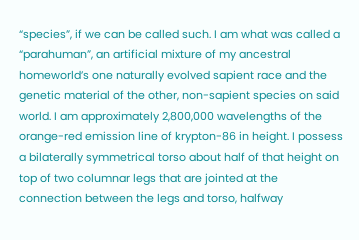“species”, if we can be called such. I am what was called a “parahuman”, an artificial mixture of my ancestral homeworld’s one naturally evolved sapient race and the genetic material of the other, non-sapient species on said world. I am approximately 2,800,000 wavelengths of the orange-red emission line of krypton-86 in height. I possess a bilaterally symmetrical torso about half of that height on top of two columnar legs that are jointed at the connection between the legs and torso, halfway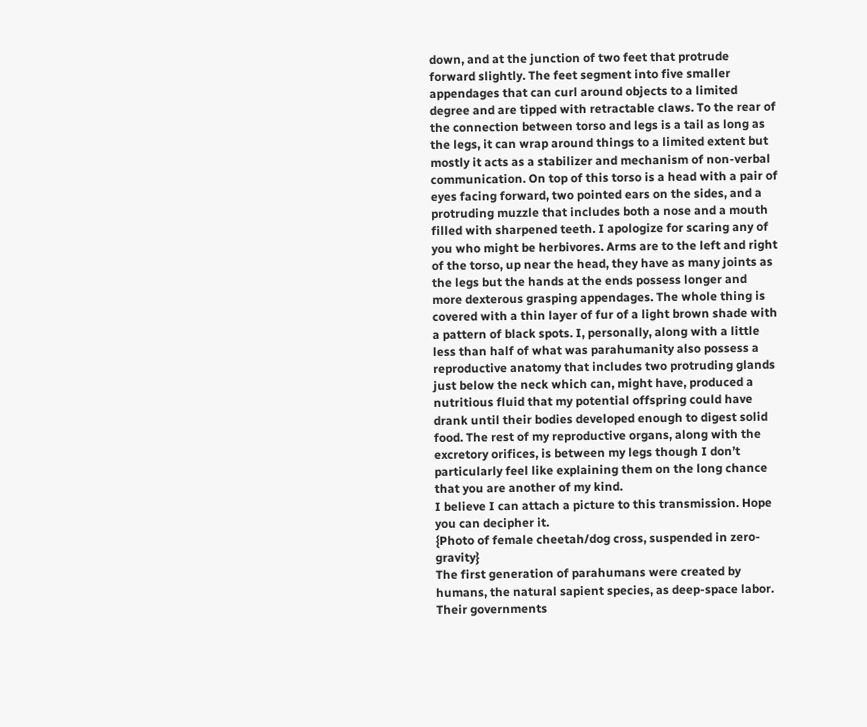down, and at the junction of two feet that protrude forward slightly. The feet segment into five smaller appendages that can curl around objects to a limited degree and are tipped with retractable claws. To the rear of the connection between torso and legs is a tail as long as the legs, it can wrap around things to a limited extent but mostly it acts as a stabilizer and mechanism of non-verbal communication. On top of this torso is a head with a pair of eyes facing forward, two pointed ears on the sides, and a protruding muzzle that includes both a nose and a mouth filled with sharpened teeth. I apologize for scaring any of you who might be herbivores. Arms are to the left and right of the torso, up near the head, they have as many joints as the legs but the hands at the ends possess longer and more dexterous grasping appendages. The whole thing is covered with a thin layer of fur of a light brown shade with a pattern of black spots. I, personally, along with a little less than half of what was parahumanity also possess a reproductive anatomy that includes two protruding glands just below the neck which can, might have, produced a nutritious fluid that my potential offspring could have drank until their bodies developed enough to digest solid food. The rest of my reproductive organs, along with the excretory orifices, is between my legs though I don’t particularly feel like explaining them on the long chance that you are another of my kind.
I believe I can attach a picture to this transmission. Hope you can decipher it.
{Photo of female cheetah/dog cross, suspended in zero-gravity}
The first generation of parahumans were created by humans, the natural sapient species, as deep-space labor. Their governments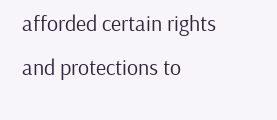afforded certain rights and protections to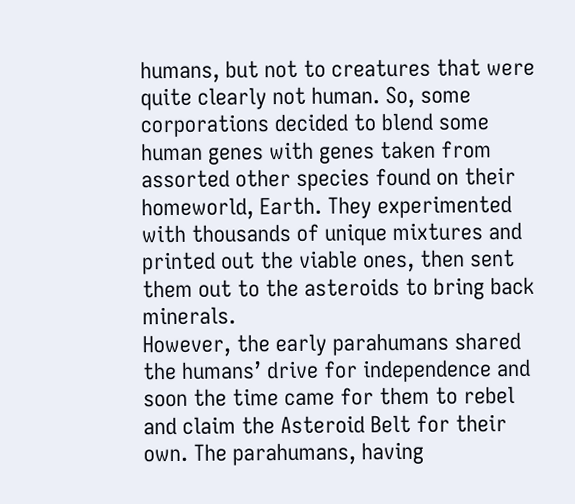humans, but not to creatures that were quite clearly not human. So, some corporations decided to blend some human genes with genes taken from assorted other species found on their homeworld, Earth. They experimented with thousands of unique mixtures and printed out the viable ones, then sent them out to the asteroids to bring back minerals.
However, the early parahumans shared the humans’ drive for independence and soon the time came for them to rebel and claim the Asteroid Belt for their own. The parahumans, having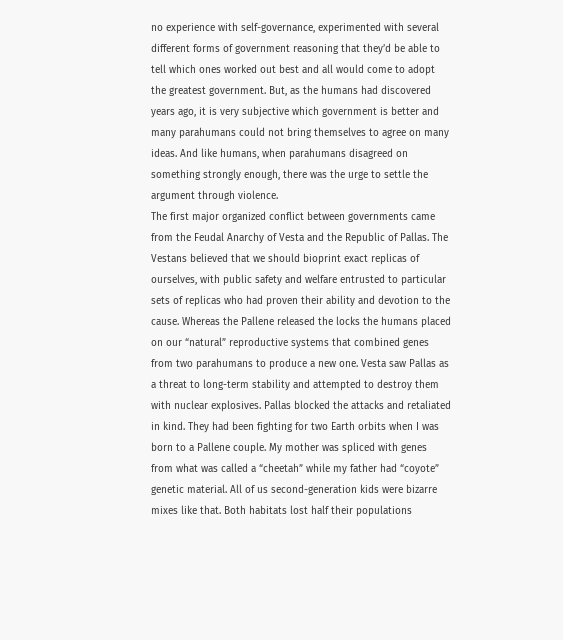no experience with self-governance, experimented with several different forms of government reasoning that they’d be able to tell which ones worked out best and all would come to adopt the greatest government. But, as the humans had discovered years ago, it is very subjective which government is better and many parahumans could not bring themselves to agree on many ideas. And like humans, when parahumans disagreed on something strongly enough, there was the urge to settle the argument through violence.
The first major organized conflict between governments came from the Feudal Anarchy of Vesta and the Republic of Pallas. The Vestans believed that we should bioprint exact replicas of ourselves, with public safety and welfare entrusted to particular sets of replicas who had proven their ability and devotion to the cause. Whereas the Pallene released the locks the humans placed on our “natural” reproductive systems that combined genes from two parahumans to produce a new one. Vesta saw Pallas as a threat to long-term stability and attempted to destroy them with nuclear explosives. Pallas blocked the attacks and retaliated in kind. They had been fighting for two Earth orbits when I was born to a Pallene couple. My mother was spliced with genes from what was called a “cheetah” while my father had “coyote” genetic material. All of us second-generation kids were bizarre mixes like that. Both habitats lost half their populations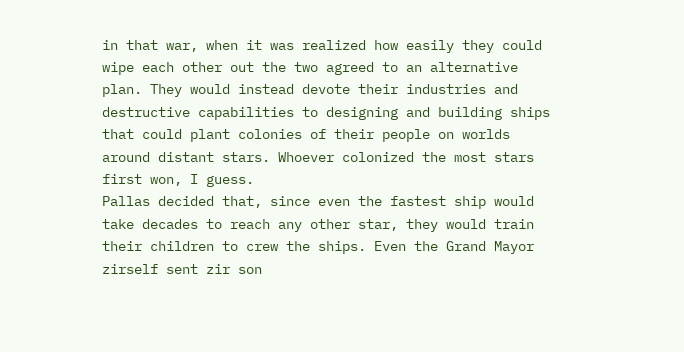in that war, when it was realized how easily they could wipe each other out the two agreed to an alternative plan. They would instead devote their industries and destructive capabilities to designing and building ships that could plant colonies of their people on worlds around distant stars. Whoever colonized the most stars first won, I guess.
Pallas decided that, since even the fastest ship would take decades to reach any other star, they would train their children to crew the ships. Even the Grand Mayor zirself sent zir son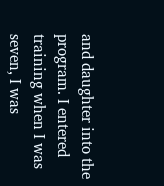and daughter into the program. I entered training when I was seven, I was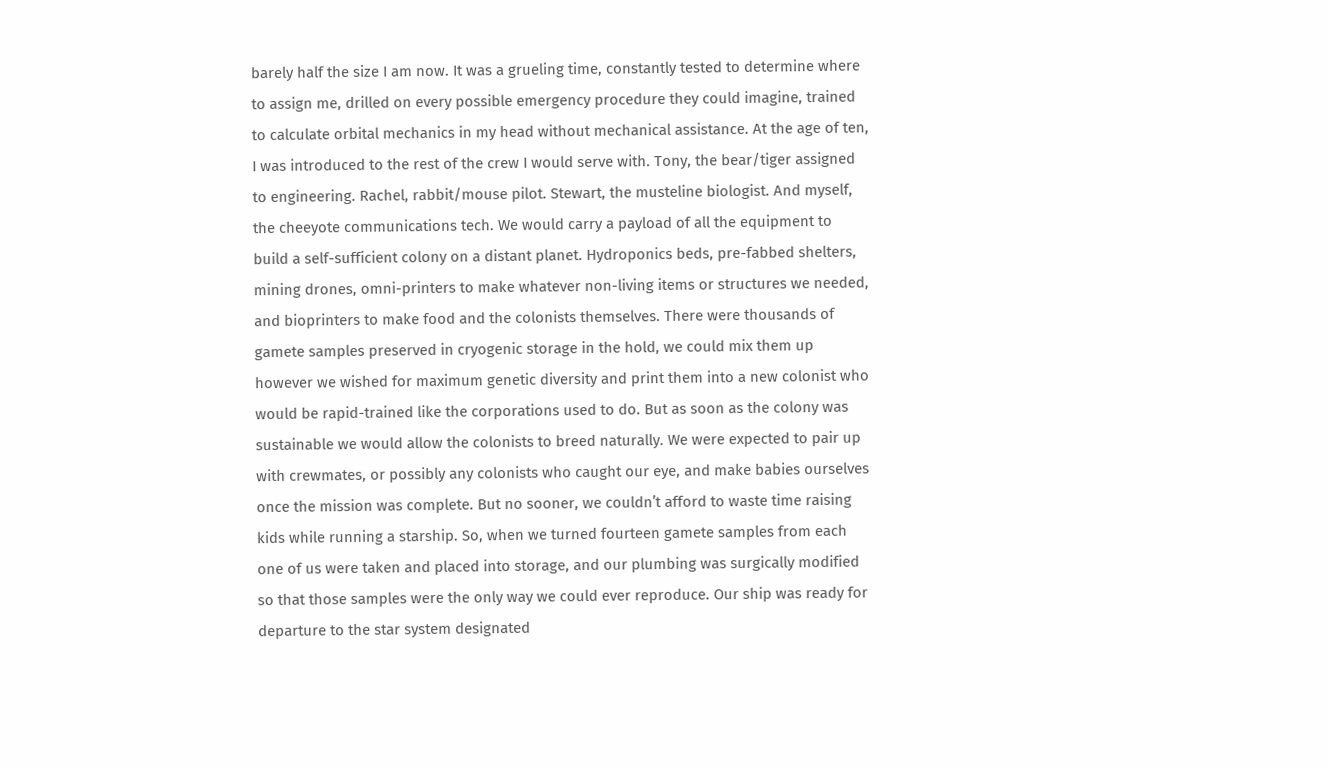barely half the size I am now. It was a grueling time, constantly tested to determine where to assign me, drilled on every possible emergency procedure they could imagine, trained to calculate orbital mechanics in my head without mechanical assistance. At the age of ten, I was introduced to the rest of the crew I would serve with. Tony, the bear/tiger assigned to engineering. Rachel, rabbit/mouse pilot. Stewart, the musteline biologist. And myself, the cheeyote communications tech. We would carry a payload of all the equipment to build a self-sufficient colony on a distant planet. Hydroponics beds, pre-fabbed shelters, mining drones, omni-printers to make whatever non-living items or structures we needed, and bioprinters to make food and the colonists themselves. There were thousands of gamete samples preserved in cryogenic storage in the hold, we could mix them up however we wished for maximum genetic diversity and print them into a new colonist who would be rapid-trained like the corporations used to do. But as soon as the colony was sustainable we would allow the colonists to breed naturally. We were expected to pair up with crewmates, or possibly any colonists who caught our eye, and make babies ourselves once the mission was complete. But no sooner, we couldn’t afford to waste time raising kids while running a starship. So, when we turned fourteen gamete samples from each one of us were taken and placed into storage, and our plumbing was surgically modified so that those samples were the only way we could ever reproduce. Our ship was ready for departure to the star system designated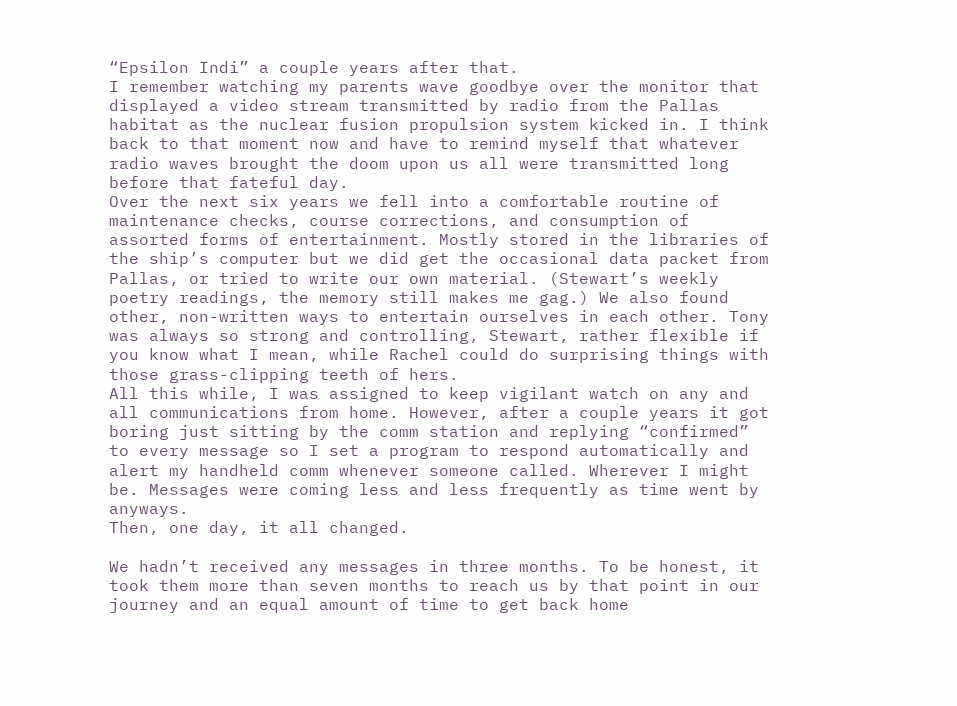“Epsilon Indi” a couple years after that.
I remember watching my parents wave goodbye over the monitor that displayed a video stream transmitted by radio from the Pallas habitat as the nuclear fusion propulsion system kicked in. I think back to that moment now and have to remind myself that whatever radio waves brought the doom upon us all were transmitted long before that fateful day.
Over the next six years we fell into a comfortable routine of maintenance checks, course corrections, and consumption of assorted forms of entertainment. Mostly stored in the libraries of the ship’s computer but we did get the occasional data packet from Pallas, or tried to write our own material. (Stewart’s weekly poetry readings, the memory still makes me gag.) We also found other, non-written ways to entertain ourselves in each other. Tony was always so strong and controlling, Stewart, rather flexible if you know what I mean, while Rachel could do surprising things with those grass-clipping teeth of hers.
All this while, I was assigned to keep vigilant watch on any and all communications from home. However, after a couple years it got boring just sitting by the comm station and replying “confirmed” to every message so I set a program to respond automatically and alert my handheld comm whenever someone called. Wherever I might be. Messages were coming less and less frequently as time went by anyways.
Then, one day, it all changed.

We hadn’t received any messages in three months. To be honest, it took them more than seven months to reach us by that point in our journey and an equal amount of time to get back home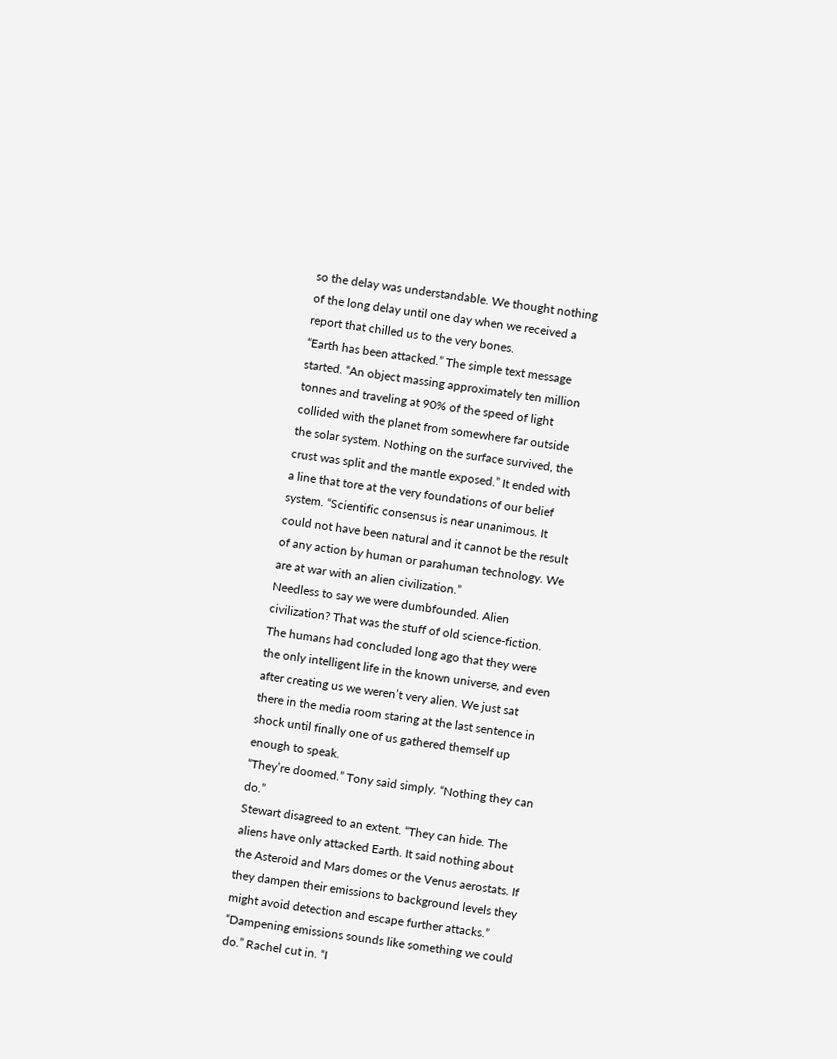so the delay was understandable. We thought nothing of the long delay until one day when we received a report that chilled us to the very bones.
“Earth has been attacked.” The simple text message started. “An object massing approximately ten million tonnes and traveling at 90% of the speed of light collided with the planet from somewhere far outside the solar system. Nothing on the surface survived, the crust was split and the mantle exposed.” It ended with a line that tore at the very foundations of our belief system. “Scientific consensus is near unanimous. It could not have been natural and it cannot be the result of any action by human or parahuman technology. We are at war with an alien civilization.”
Needless to say we were dumbfounded. Alien civilization? That was the stuff of old science-fiction. The humans had concluded long ago that they were the only intelligent life in the known universe, and even after creating us we weren’t very alien. We just sat there in the media room staring at the last sentence in shock until finally one of us gathered themself up enough to speak.
“They’re doomed.” Tony said simply. “Nothing they can do.”
Stewart disagreed to an extent. “They can hide. The aliens have only attacked Earth. It said nothing about the Asteroid and Mars domes or the Venus aerostats. If they dampen their emissions to background levels they might avoid detection and escape further attacks.”
“Dampening emissions sounds like something we could do.” Rachel cut in. “I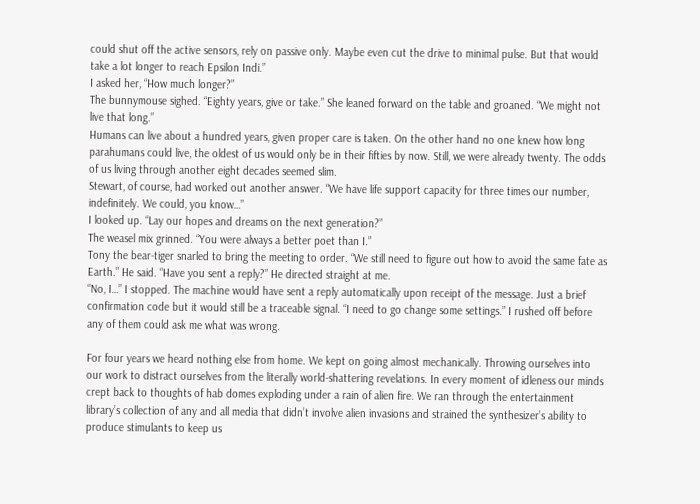could shut off the active sensors, rely on passive only. Maybe even cut the drive to minimal pulse. But that would take a lot longer to reach Epsilon Indi.”
I asked her, “How much longer?”
The bunnymouse sighed. “Eighty years, give or take.” She leaned forward on the table and groaned. “We might not live that long.”
Humans can live about a hundred years, given proper care is taken. On the other hand no one knew how long parahumans could live, the oldest of us would only be in their fifties by now. Still, we were already twenty. The odds of us living through another eight decades seemed slim.
Stewart, of course, had worked out another answer. “We have life support capacity for three times our number, indefinitely. We could, you know…”
I looked up. “Lay our hopes and dreams on the next generation?”
The weasel mix grinned. “You were always a better poet than I.”
Tony the bear-tiger snarled to bring the meeting to order. “We still need to figure out how to avoid the same fate as Earth.” He said. “Have you sent a reply?” He directed straight at me.
“No, I…” I stopped. The machine would have sent a reply automatically upon receipt of the message. Just a brief confirmation code but it would still be a traceable signal. “I need to go change some settings.” I rushed off before any of them could ask me what was wrong.

For four years we heard nothing else from home. We kept on going almost mechanically. Throwing ourselves into our work to distract ourselves from the literally world-shattering revelations. In every moment of idleness our minds crept back to thoughts of hab domes exploding under a rain of alien fire. We ran through the entertainment library’s collection of any and all media that didn’t involve alien invasions and strained the synthesizer’s ability to produce stimulants to keep us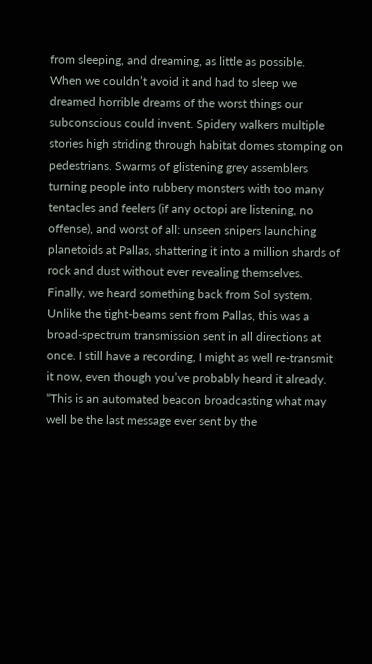from sleeping, and dreaming, as little as possible.
When we couldn’t avoid it and had to sleep we dreamed horrible dreams of the worst things our subconscious could invent. Spidery walkers multiple stories high striding through habitat domes stomping on pedestrians. Swarms of glistening grey assemblers turning people into rubbery monsters with too many tentacles and feelers (if any octopi are listening, no offense), and worst of all: unseen snipers launching planetoids at Pallas, shattering it into a million shards of rock and dust without ever revealing themselves.
Finally, we heard something back from Sol system. Unlike the tight-beams sent from Pallas, this was a broad-spectrum transmission sent in all directions at once. I still have a recording, I might as well re-transmit it now, even though you’ve probably heard it already.
“This is an automated beacon broadcasting what may well be the last message ever sent by the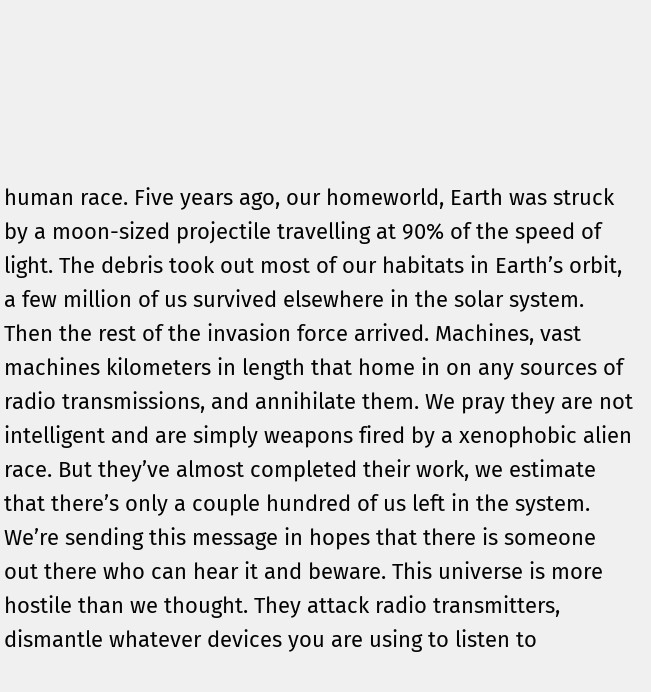human race. Five years ago, our homeworld, Earth was struck by a moon-sized projectile travelling at 90% of the speed of light. The debris took out most of our habitats in Earth’s orbit, a few million of us survived elsewhere in the solar system. Then the rest of the invasion force arrived. Machines, vast machines kilometers in length that home in on any sources of radio transmissions, and annihilate them. We pray they are not intelligent and are simply weapons fired by a xenophobic alien race. But they’ve almost completed their work, we estimate that there’s only a couple hundred of us left in the system. We’re sending this message in hopes that there is someone out there who can hear it and beware. This universe is more hostile than we thought. They attack radio transmitters, dismantle whatever devices you are using to listen to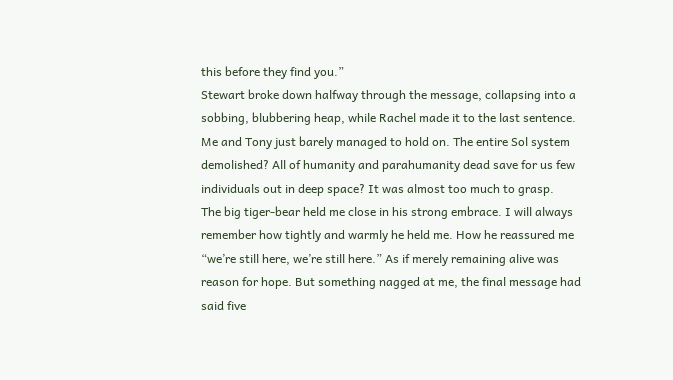this before they find you.”
Stewart broke down halfway through the message, collapsing into a sobbing, blubbering heap, while Rachel made it to the last sentence. Me and Tony just barely managed to hold on. The entire Sol system demolished? All of humanity and parahumanity dead save for us few individuals out in deep space? It was almost too much to grasp.
The big tiger-bear held me close in his strong embrace. I will always remember how tightly and warmly he held me. How he reassured me “we’re still here, we’re still here.” As if merely remaining alive was reason for hope. But something nagged at me, the final message had said five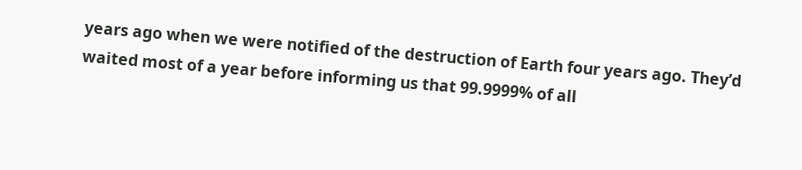years ago when we were notified of the destruction of Earth four years ago. They’d waited most of a year before informing us that 99.9999% of all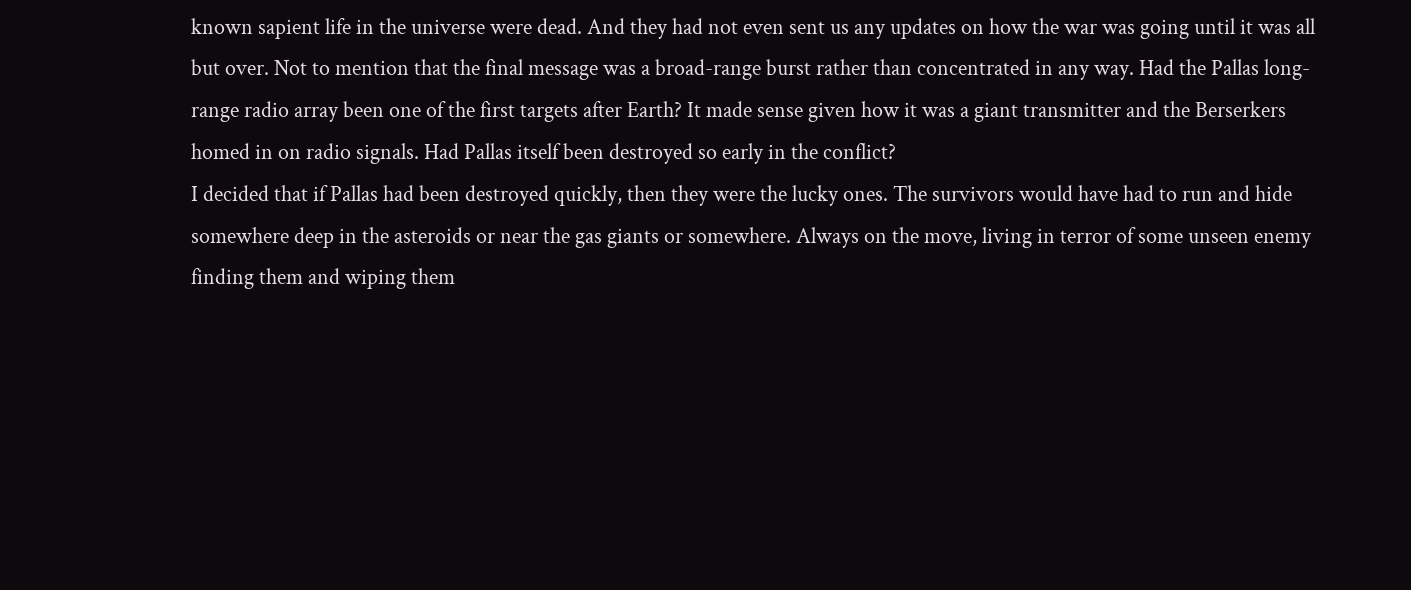known sapient life in the universe were dead. And they had not even sent us any updates on how the war was going until it was all but over. Not to mention that the final message was a broad-range burst rather than concentrated in any way. Had the Pallas long-range radio array been one of the first targets after Earth? It made sense given how it was a giant transmitter and the Berserkers homed in on radio signals. Had Pallas itself been destroyed so early in the conflict?
I decided that if Pallas had been destroyed quickly, then they were the lucky ones. The survivors would have had to run and hide somewhere deep in the asteroids or near the gas giants or somewhere. Always on the move, living in terror of some unseen enemy finding them and wiping them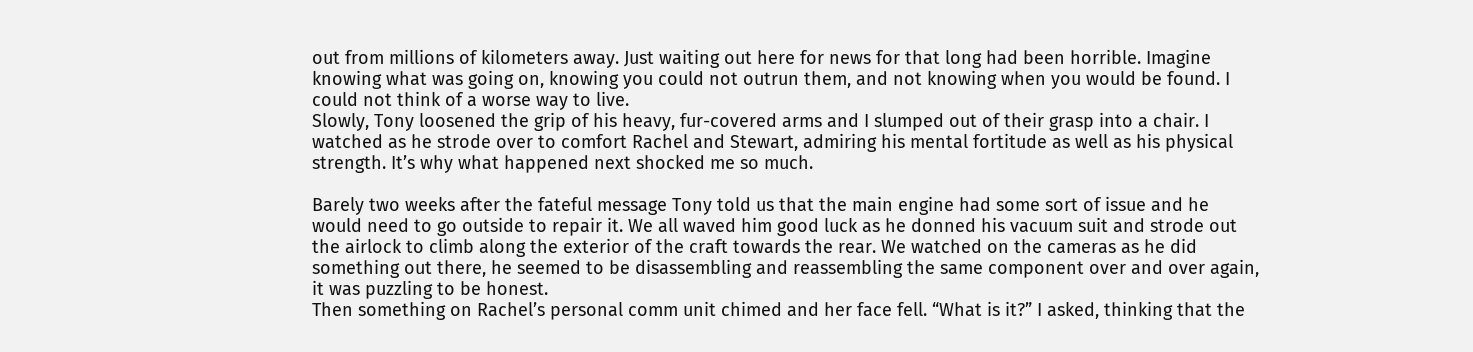out from millions of kilometers away. Just waiting out here for news for that long had been horrible. Imagine knowing what was going on, knowing you could not outrun them, and not knowing when you would be found. I could not think of a worse way to live.
Slowly, Tony loosened the grip of his heavy, fur-covered arms and I slumped out of their grasp into a chair. I watched as he strode over to comfort Rachel and Stewart, admiring his mental fortitude as well as his physical strength. It’s why what happened next shocked me so much.

Barely two weeks after the fateful message Tony told us that the main engine had some sort of issue and he would need to go outside to repair it. We all waved him good luck as he donned his vacuum suit and strode out the airlock to climb along the exterior of the craft towards the rear. We watched on the cameras as he did something out there, he seemed to be disassembling and reassembling the same component over and over again, it was puzzling to be honest.
Then something on Rachel’s personal comm unit chimed and her face fell. “What is it?” I asked, thinking that the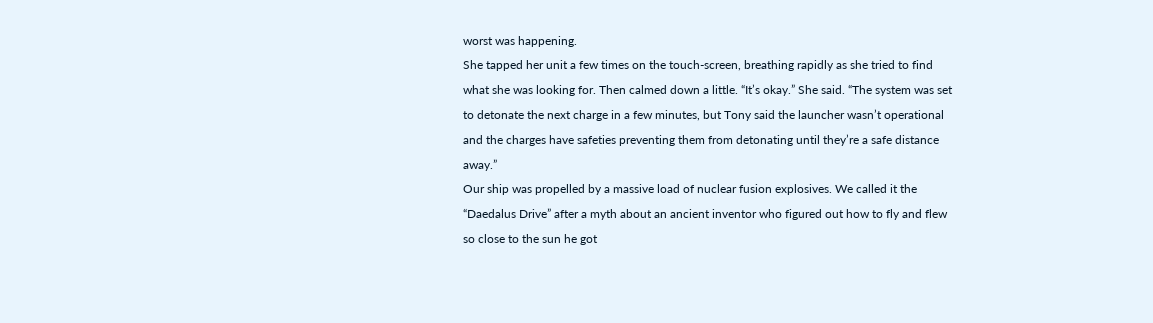worst was happening.
She tapped her unit a few times on the touch-screen, breathing rapidly as she tried to find what she was looking for. Then calmed down a little. “It’s okay.” She said. “The system was set to detonate the next charge in a few minutes, but Tony said the launcher wasn’t operational and the charges have safeties preventing them from detonating until they’re a safe distance away.”
Our ship was propelled by a massive load of nuclear fusion explosives. We called it the “Daedalus Drive” after a myth about an ancient inventor who figured out how to fly and flew so close to the sun he got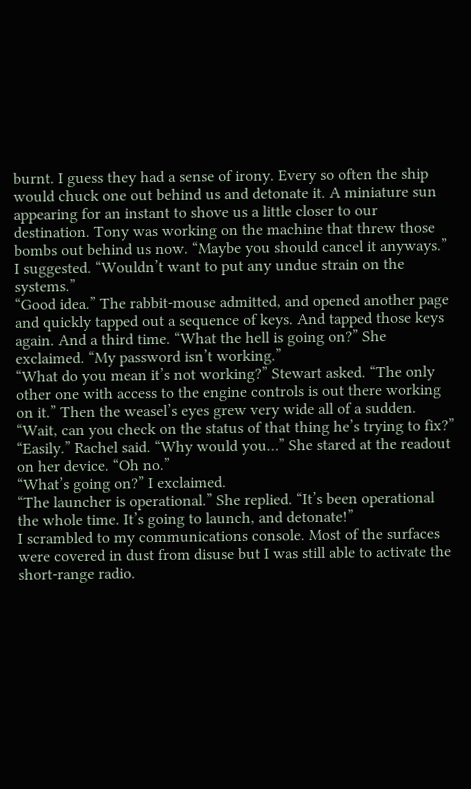burnt. I guess they had a sense of irony. Every so often the ship would chuck one out behind us and detonate it. A miniature sun appearing for an instant to shove us a little closer to our destination. Tony was working on the machine that threw those bombs out behind us now. “Maybe you should cancel it anyways.” I suggested. “Wouldn’t want to put any undue strain on the systems.”
“Good idea.” The rabbit-mouse admitted, and opened another page and quickly tapped out a sequence of keys. And tapped those keys again. And a third time. “What the hell is going on?” She exclaimed. “My password isn’t working.”
“What do you mean it’s not working?” Stewart asked. “The only other one with access to the engine controls is out there working on it.” Then the weasel’s eyes grew very wide all of a sudden. “Wait, can you check on the status of that thing he’s trying to fix?”
“Easily.” Rachel said. “Why would you…” She stared at the readout on her device. “Oh no.”
“What’s going on?” I exclaimed.
“The launcher is operational.” She replied. “It’s been operational the whole time. It’s going to launch, and detonate!”
I scrambled to my communications console. Most of the surfaces were covered in dust from disuse but I was still able to activate the short-range radio.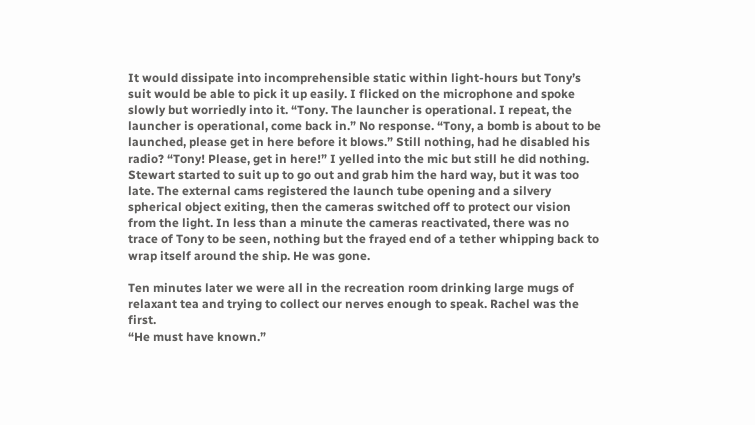It would dissipate into incomprehensible static within light-hours but Tony’s suit would be able to pick it up easily. I flicked on the microphone and spoke slowly but worriedly into it. “Tony. The launcher is operational. I repeat, the launcher is operational, come back in.” No response. “Tony, a bomb is about to be launched, please get in here before it blows.” Still nothing, had he disabled his radio? “Tony! Please, get in here!” I yelled into the mic but still he did nothing.
Stewart started to suit up to go out and grab him the hard way, but it was too late. The external cams registered the launch tube opening and a silvery spherical object exiting, then the cameras switched off to protect our vision from the light. In less than a minute the cameras reactivated, there was no trace of Tony to be seen, nothing but the frayed end of a tether whipping back to wrap itself around the ship. He was gone.

Ten minutes later we were all in the recreation room drinking large mugs of relaxant tea and trying to collect our nerves enough to speak. Rachel was the first.
“He must have known.”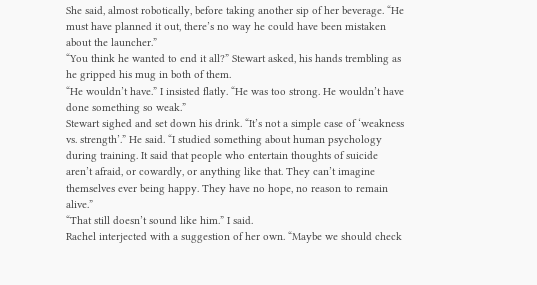She said, almost robotically, before taking another sip of her beverage. “He must have planned it out, there’s no way he could have been mistaken about the launcher.”
“You think he wanted to end it all?” Stewart asked, his hands trembling as he gripped his mug in both of them.
“He wouldn’t have.” I insisted flatly. “He was too strong. He wouldn’t have done something so weak.”
Stewart sighed and set down his drink. “It’s not a simple case of ‘weakness vs. strength’.” He said. “I studied something about human psychology during training. It said that people who entertain thoughts of suicide aren’t afraid, or cowardly, or anything like that. They can’t imagine themselves ever being happy. They have no hope, no reason to remain alive.”
“That still doesn’t sound like him.” I said.
Rachel interjected with a suggestion of her own. “Maybe we should check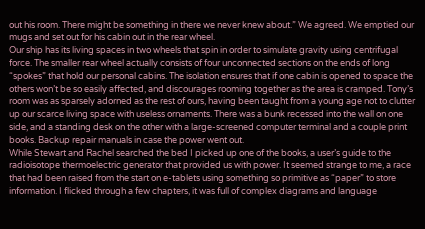out his room. There might be something in there we never knew about.” We agreed. We emptied our mugs and set out for his cabin out in the rear wheel.
Our ship has its living spaces in two wheels that spin in order to simulate gravity using centrifugal force. The smaller rear wheel actually consists of four unconnected sections on the ends of long “spokes” that hold our personal cabins. The isolation ensures that if one cabin is opened to space the others won’t be so easily affected, and discourages rooming together as the area is cramped. Tony’s room was as sparsely adorned as the rest of ours, having been taught from a young age not to clutter up our scarce living space with useless ornaments. There was a bunk recessed into the wall on one side, and a standing desk on the other with a large-screened computer terminal and a couple print books. Backup repair manuals in case the power went out.
While Stewart and Rachel searched the bed I picked up one of the books, a user’s guide to the radioisotope thermoelectric generator that provided us with power. It seemed strange to me, a race that had been raised from the start on e-tablets using something so primitive as “paper” to store information. I flicked through a few chapters, it was full of complex diagrams and language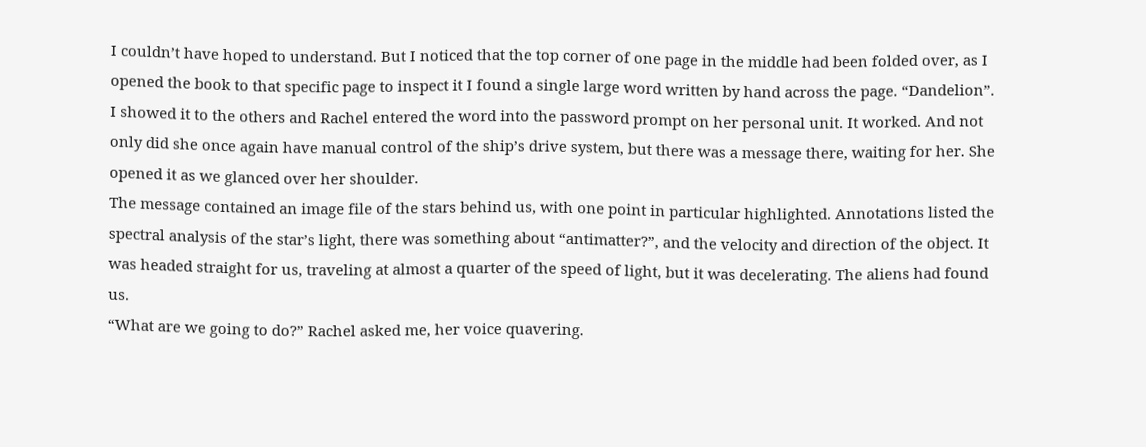I couldn’t have hoped to understand. But I noticed that the top corner of one page in the middle had been folded over, as I opened the book to that specific page to inspect it I found a single large word written by hand across the page. “Dandelion”.
I showed it to the others and Rachel entered the word into the password prompt on her personal unit. It worked. And not only did she once again have manual control of the ship’s drive system, but there was a message there, waiting for her. She opened it as we glanced over her shoulder.
The message contained an image file of the stars behind us, with one point in particular highlighted. Annotations listed the spectral analysis of the star’s light, there was something about “antimatter?”, and the velocity and direction of the object. It was headed straight for us, traveling at almost a quarter of the speed of light, but it was decelerating. The aliens had found us.
“What are we going to do?” Rachel asked me, her voice quavering.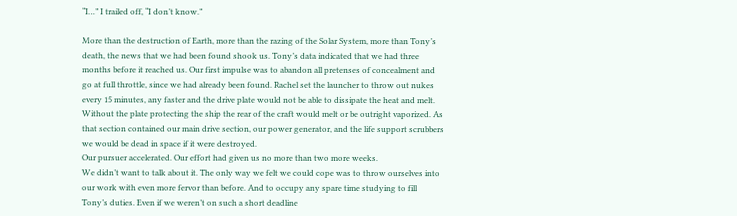“I…” I trailed off, “I don’t know.”

More than the destruction of Earth, more than the razing of the Solar System, more than Tony’s death, the news that we had been found shook us. Tony’s data indicated that we had three months before it reached us. Our first impulse was to abandon all pretenses of concealment and go at full throttle, since we had already been found. Rachel set the launcher to throw out nukes every 15 minutes, any faster and the drive plate would not be able to dissipate the heat and melt. Without the plate protecting the ship the rear of the craft would melt or be outright vaporized. As that section contained our main drive section, our power generator, and the life support scrubbers we would be dead in space if it were destroyed.
Our pursuer accelerated. Our effort had given us no more than two more weeks.
We didn’t want to talk about it. The only way we felt we could cope was to throw ourselves into our work with even more fervor than before. And to occupy any spare time studying to fill Tony’s duties. Even if we weren’t on such a short deadline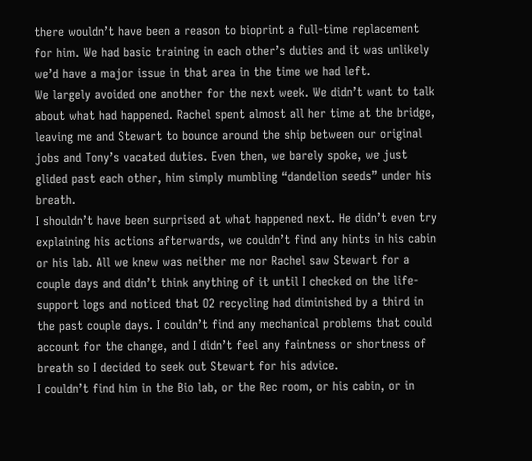there wouldn’t have been a reason to bioprint a full-time replacement for him. We had basic training in each other’s duties and it was unlikely we’d have a major issue in that area in the time we had left.
We largely avoided one another for the next week. We didn’t want to talk about what had happened. Rachel spent almost all her time at the bridge, leaving me and Stewart to bounce around the ship between our original jobs and Tony’s vacated duties. Even then, we barely spoke, we just glided past each other, him simply mumbling “dandelion seeds” under his breath.
I shouldn’t have been surprised at what happened next. He didn’t even try explaining his actions afterwards, we couldn’t find any hints in his cabin or his lab. All we knew was neither me nor Rachel saw Stewart for a couple days and didn’t think anything of it until I checked on the life-support logs and noticed that O2 recycling had diminished by a third in the past couple days. I couldn’t find any mechanical problems that could account for the change, and I didn’t feel any faintness or shortness of breath so I decided to seek out Stewart for his advice.
I couldn’t find him in the Bio lab, or the Rec room, or his cabin, or in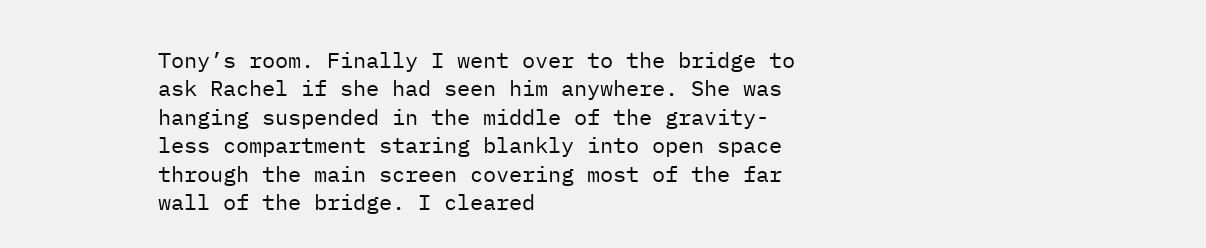Tony’s room. Finally I went over to the bridge to ask Rachel if she had seen him anywhere. She was hanging suspended in the middle of the gravity-less compartment staring blankly into open space through the main screen covering most of the far wall of the bridge. I cleared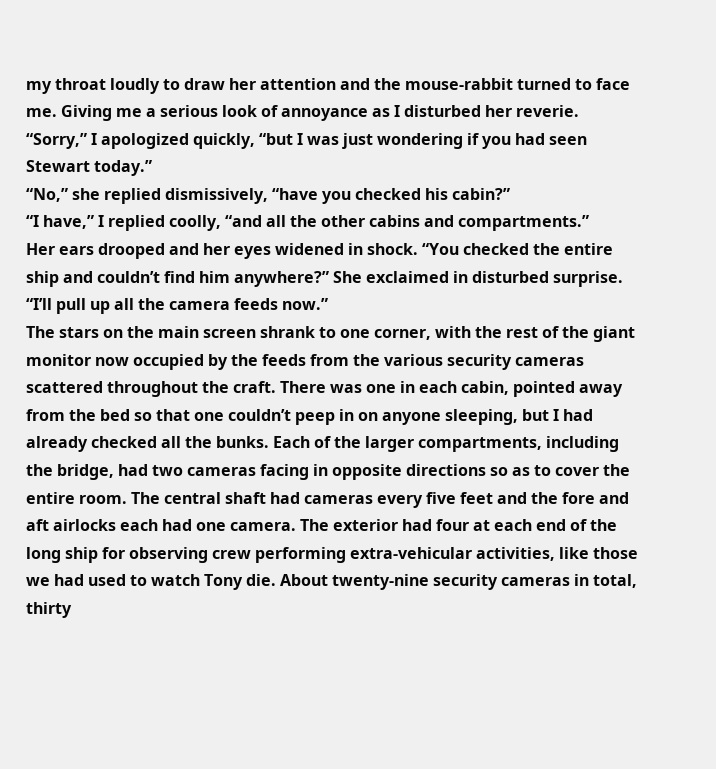my throat loudly to draw her attention and the mouse-rabbit turned to face me. Giving me a serious look of annoyance as I disturbed her reverie.
“Sorry,” I apologized quickly, “but I was just wondering if you had seen Stewart today.”
“No,” she replied dismissively, “have you checked his cabin?”
“I have,” I replied coolly, “and all the other cabins and compartments.”
Her ears drooped and her eyes widened in shock. “You checked the entire ship and couldn’t find him anywhere?” She exclaimed in disturbed surprise. “I’ll pull up all the camera feeds now.”
The stars on the main screen shrank to one corner, with the rest of the giant monitor now occupied by the feeds from the various security cameras scattered throughout the craft. There was one in each cabin, pointed away from the bed so that one couldn’t peep in on anyone sleeping, but I had already checked all the bunks. Each of the larger compartments, including the bridge, had two cameras facing in opposite directions so as to cover the entire room. The central shaft had cameras every five feet and the fore and aft airlocks each had one camera. The exterior had four at each end of the long ship for observing crew performing extra-vehicular activities, like those we had used to watch Tony die. About twenty-nine security cameras in total, thirty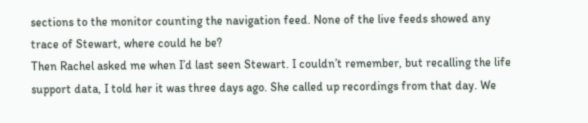sections to the monitor counting the navigation feed. None of the live feeds showed any trace of Stewart, where could he be?
Then Rachel asked me when I’d last seen Stewart. I couldn’t remember, but recalling the life support data, I told her it was three days ago. She called up recordings from that day. We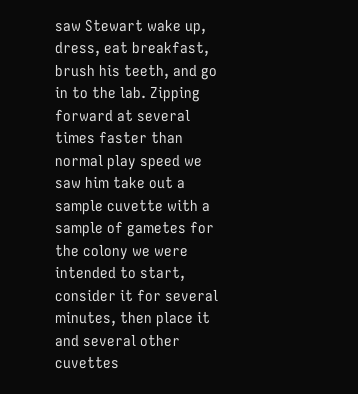saw Stewart wake up, dress, eat breakfast, brush his teeth, and go in to the lab. Zipping forward at several times faster than normal play speed we saw him take out a sample cuvette with a sample of gametes for the colony we were intended to start, consider it for several minutes, then place it and several other cuvettes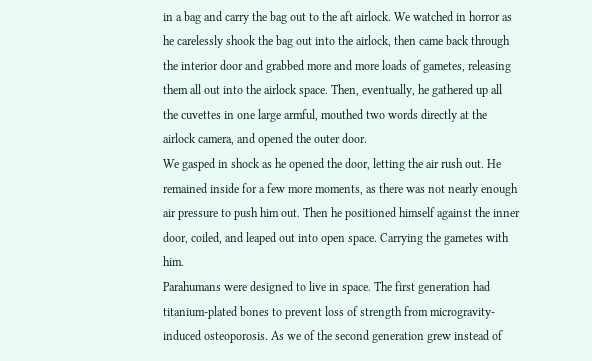in a bag and carry the bag out to the aft airlock. We watched in horror as he carelessly shook the bag out into the airlock, then came back through the interior door and grabbed more and more loads of gametes, releasing them all out into the airlock space. Then, eventually, he gathered up all the cuvettes in one large armful, mouthed two words directly at the airlock camera, and opened the outer door.
We gasped in shock as he opened the door, letting the air rush out. He remained inside for a few more moments, as there was not nearly enough air pressure to push him out. Then he positioned himself against the inner door, coiled, and leaped out into open space. Carrying the gametes with him.
Parahumans were designed to live in space. The first generation had titanium-plated bones to prevent loss of strength from microgravity-induced osteoporosis. As we of the second generation grew instead of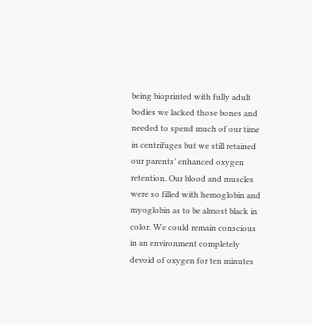being bioprinted with fully adult bodies we lacked those bones and needed to spend much of our time in centrifuges but we still retained our parents’ enhanced oxygen retention. Our blood and muscles were so filled with hemoglobin and myoglobin as to be almost black in color. We could remain conscious in an environment completely devoid of oxygen for ten minutes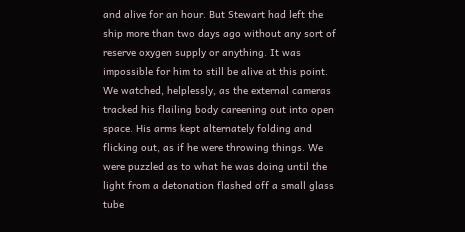and alive for an hour. But Stewart had left the ship more than two days ago without any sort of reserve oxygen supply or anything. It was impossible for him to still be alive at this point.
We watched, helplessly, as the external cameras tracked his flailing body careening out into open space. His arms kept alternately folding and flicking out, as if he were throwing things. We were puzzled as to what he was doing until the light from a detonation flashed off a small glass tube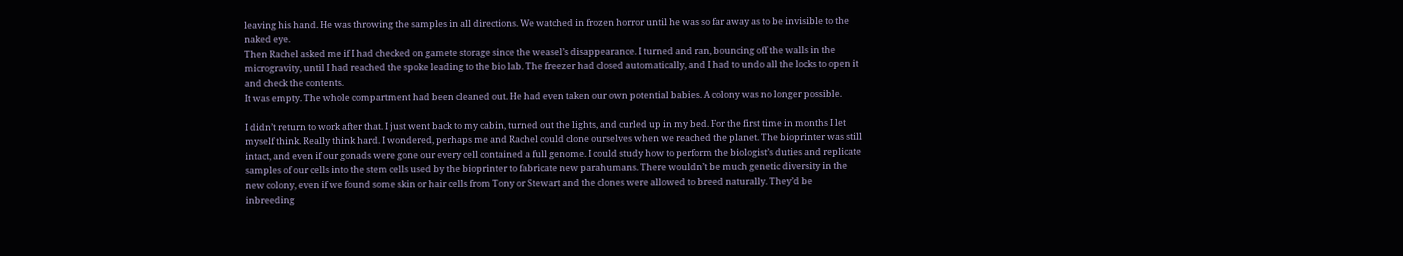leaving his hand. He was throwing the samples in all directions. We watched in frozen horror until he was so far away as to be invisible to the naked eye.
Then Rachel asked me if I had checked on gamete storage since the weasel’s disappearance. I turned and ran, bouncing off the walls in the microgravity, until I had reached the spoke leading to the bio lab. The freezer had closed automatically, and I had to undo all the locks to open it and check the contents.
It was empty. The whole compartment had been cleaned out. He had even taken our own potential babies. A colony was no longer possible.

I didn’t return to work after that. I just went back to my cabin, turned out the lights, and curled up in my bed. For the first time in months I let myself think. Really think hard. I wondered, perhaps me and Rachel could clone ourselves when we reached the planet. The bioprinter was still intact, and even if our gonads were gone our every cell contained a full genome. I could study how to perform the biologist’s duties and replicate samples of our cells into the stem cells used by the bioprinter to fabricate new parahumans. There wouldn’t be much genetic diversity in the new colony, even if we found some skin or hair cells from Tony or Stewart and the clones were allowed to breed naturally. They’d be inbreeding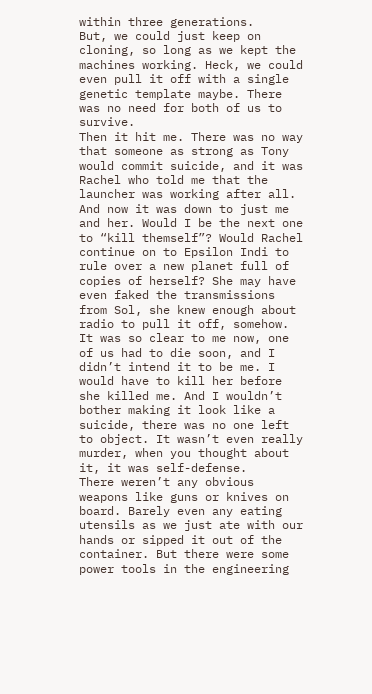within three generations.
But, we could just keep on cloning, so long as we kept the machines working. Heck, we could even pull it off with a single genetic template maybe. There was no need for both of us to survive.
Then it hit me. There was no way that someone as strong as Tony would commit suicide, and it was Rachel who told me that the launcher was working after all. And now it was down to just me and her. Would I be the next one to “kill themself”? Would Rachel continue on to Epsilon Indi to rule over a new planet full of copies of herself? She may have even faked the transmissions from Sol, she knew enough about radio to pull it off, somehow.
It was so clear to me now, one of us had to die soon, and I didn’t intend it to be me. I would have to kill her before she killed me. And I wouldn’t bother making it look like a suicide, there was no one left to object. It wasn’t even really murder, when you thought about it, it was self-defense.
There weren’t any obvious weapons like guns or knives on board. Barely even any eating utensils as we just ate with our hands or sipped it out of the container. But there were some power tools in the engineering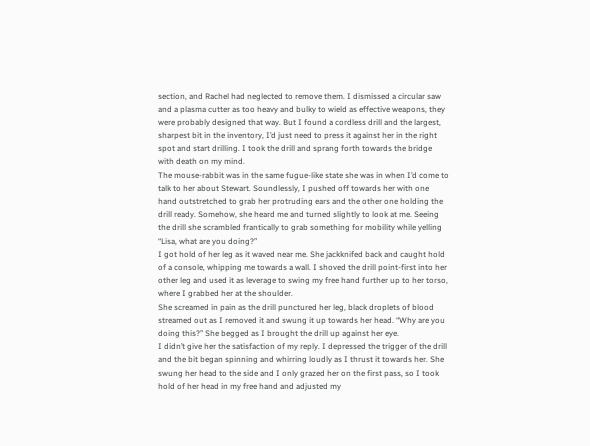section, and Rachel had neglected to remove them. I dismissed a circular saw and a plasma cutter as too heavy and bulky to wield as effective weapons, they were probably designed that way. But I found a cordless drill and the largest, sharpest bit in the inventory, I’d just need to press it against her in the right spot and start drilling. I took the drill and sprang forth towards the bridge with death on my mind.
The mouse-rabbit was in the same fugue-like state she was in when I’d come to talk to her about Stewart. Soundlessly, I pushed off towards her with one hand outstretched to grab her protruding ears and the other one holding the drill ready. Somehow, she heard me and turned slightly to look at me. Seeing the drill she scrambled frantically to grab something for mobility while yelling “Lisa, what are you doing?”
I got hold of her leg as it waved near me. She jackknifed back and caught hold of a console, whipping me towards a wall. I shoved the drill point-first into her other leg and used it as leverage to swing my free hand further up to her torso, where I grabbed her at the shoulder.
She screamed in pain as the drill punctured her leg, black droplets of blood streamed out as I removed it and swung it up towards her head. “Why are you doing this?” She begged as I brought the drill up against her eye.
I didn’t give her the satisfaction of my reply. I depressed the trigger of the drill and the bit began spinning and whirring loudly as I thrust it towards her. She swung her head to the side and I only grazed her on the first pass, so I took hold of her head in my free hand and adjusted my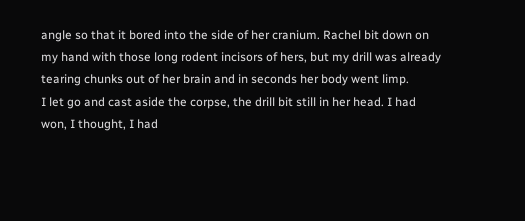angle so that it bored into the side of her cranium. Rachel bit down on my hand with those long rodent incisors of hers, but my drill was already tearing chunks out of her brain and in seconds her body went limp.
I let go and cast aside the corpse, the drill bit still in her head. I had won, I thought, I had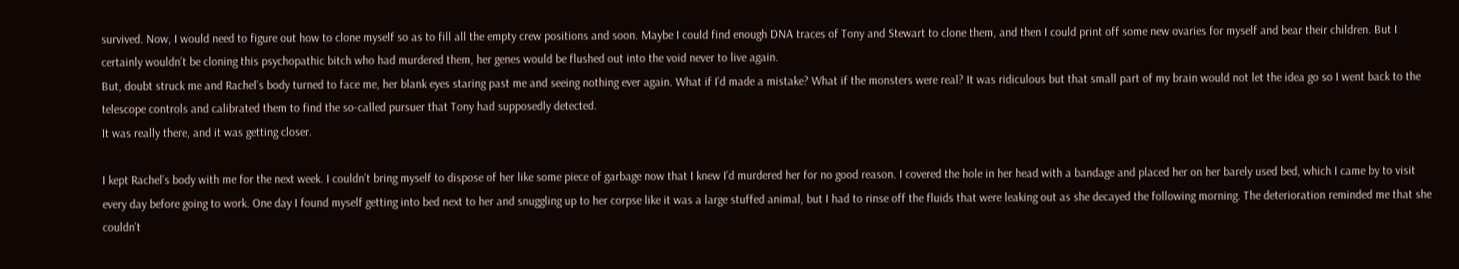survived. Now, I would need to figure out how to clone myself so as to fill all the empty crew positions and soon. Maybe I could find enough DNA traces of Tony and Stewart to clone them, and then I could print off some new ovaries for myself and bear their children. But I certainly wouldn’t be cloning this psychopathic bitch who had murdered them, her genes would be flushed out into the void never to live again.
But, doubt struck me and Rachel’s body turned to face me, her blank eyes staring past me and seeing nothing ever again. What if I’d made a mistake? What if the monsters were real? It was ridiculous but that small part of my brain would not let the idea go so I went back to the telescope controls and calibrated them to find the so-called pursuer that Tony had supposedly detected.
It was really there, and it was getting closer.

I kept Rachel’s body with me for the next week. I couldn’t bring myself to dispose of her like some piece of garbage now that I knew I’d murdered her for no good reason. I covered the hole in her head with a bandage and placed her on her barely used bed, which I came by to visit every day before going to work. One day I found myself getting into bed next to her and snuggling up to her corpse like it was a large stuffed animal, but I had to rinse off the fluids that were leaking out as she decayed the following morning. The deterioration reminded me that she couldn’t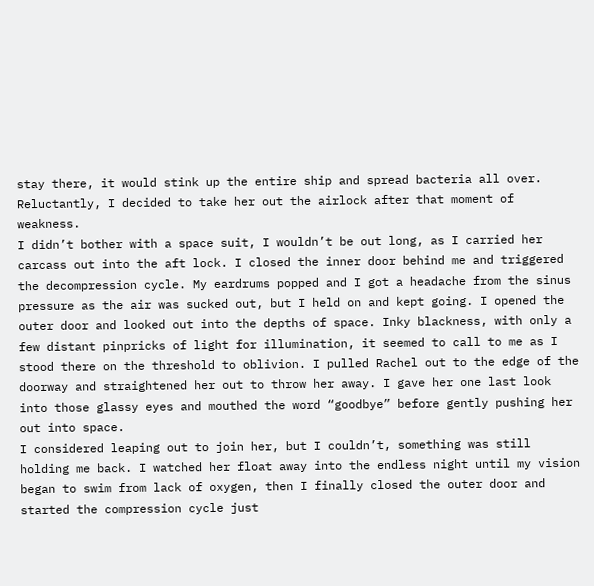stay there, it would stink up the entire ship and spread bacteria all over. Reluctantly, I decided to take her out the airlock after that moment of weakness.
I didn’t bother with a space suit, I wouldn’t be out long, as I carried her carcass out into the aft lock. I closed the inner door behind me and triggered the decompression cycle. My eardrums popped and I got a headache from the sinus pressure as the air was sucked out, but I held on and kept going. I opened the outer door and looked out into the depths of space. Inky blackness, with only a few distant pinpricks of light for illumination, it seemed to call to me as I stood there on the threshold to oblivion. I pulled Rachel out to the edge of the doorway and straightened her out to throw her away. I gave her one last look into those glassy eyes and mouthed the word “goodbye” before gently pushing her out into space.
I considered leaping out to join her, but I couldn’t, something was still holding me back. I watched her float away into the endless night until my vision began to swim from lack of oxygen, then I finally closed the outer door and started the compression cycle just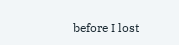before I lost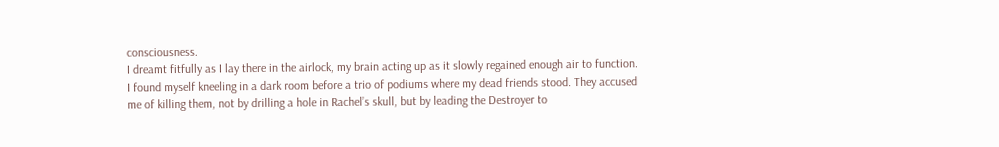consciousness.
I dreamt fitfully as I lay there in the airlock, my brain acting up as it slowly regained enough air to function. I found myself kneeling in a dark room before a trio of podiums where my dead friends stood. They accused me of killing them, not by drilling a hole in Rachel’s skull, but by leading the Destroyer to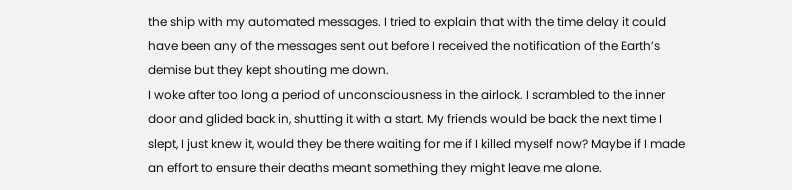the ship with my automated messages. I tried to explain that with the time delay it could have been any of the messages sent out before I received the notification of the Earth’s demise but they kept shouting me down.
I woke after too long a period of unconsciousness in the airlock. I scrambled to the inner door and glided back in, shutting it with a start. My friends would be back the next time I slept, I just knew it, would they be there waiting for me if I killed myself now? Maybe if I made an effort to ensure their deaths meant something they might leave me alone.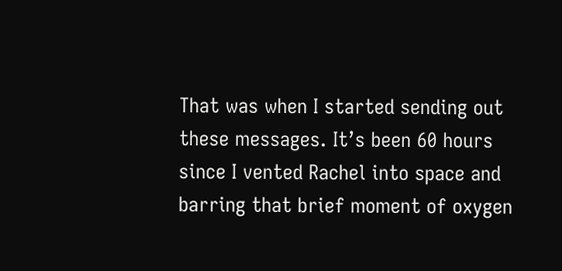That was when I started sending out these messages. It’s been 60 hours since I vented Rachel into space and barring that brief moment of oxygen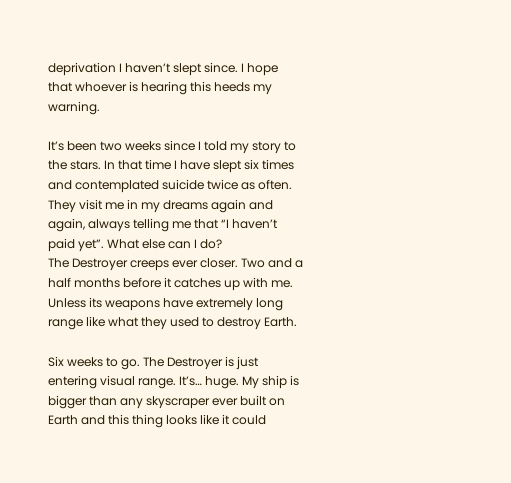deprivation I haven’t slept since. I hope that whoever is hearing this heeds my warning.

It’s been two weeks since I told my story to the stars. In that time I have slept six times and contemplated suicide twice as often. They visit me in my dreams again and again, always telling me that “I haven’t paid yet”. What else can I do?
The Destroyer creeps ever closer. Two and a half months before it catches up with me. Unless its weapons have extremely long range like what they used to destroy Earth.

Six weeks to go. The Destroyer is just entering visual range. It’s… huge. My ship is bigger than any skyscraper ever built on Earth and this thing looks like it could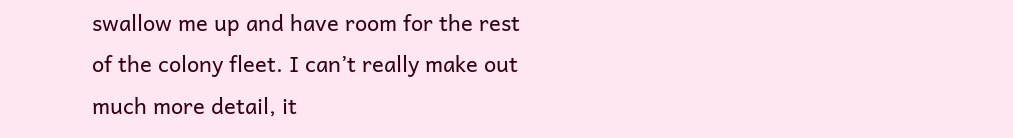swallow me up and have room for the rest of the colony fleet. I can’t really make out much more detail, it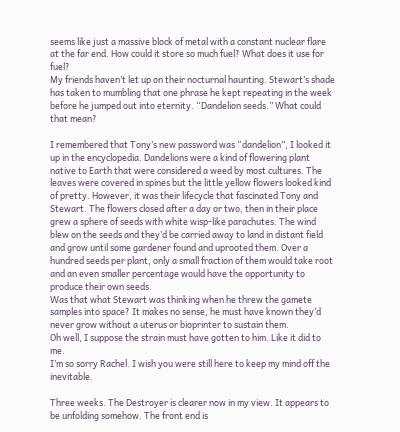seems like just a massive block of metal with a constant nuclear flare at the far end. How could it store so much fuel? What does it use for fuel?
My friends haven’t let up on their nocturnal haunting. Stewart’s shade has taken to mumbling that one phrase he kept repeating in the week before he jumped out into eternity. “Dandelion seeds.” What could that mean?

I remembered that Tony’s new password was “dandelion”, I looked it up in the encyclopedia. Dandelions were a kind of flowering plant native to Earth that were considered a weed by most cultures. The leaves were covered in spines but the little yellow flowers looked kind of pretty. However, it was their lifecycle that fascinated Tony and Stewart. The flowers closed after a day or two, then in their place grew a sphere of seeds with white wisp-like parachutes. The wind blew on the seeds and they’d be carried away to land in distant field and grow until some gardener found and uprooted them. Over a hundred seeds per plant, only a small fraction of them would take root and an even smaller percentage would have the opportunity to produce their own seeds.
Was that what Stewart was thinking when he threw the gamete samples into space? It makes no sense, he must have known they’d never grow without a uterus or bioprinter to sustain them.
Oh well, I suppose the strain must have gotten to him. Like it did to me.
I’m so sorry Rachel. I wish you were still here to keep my mind off the inevitable.

Three weeks. The Destroyer is clearer now in my view. It appears to be unfolding somehow. The front end is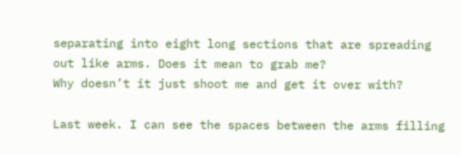separating into eight long sections that are spreading out like arms. Does it mean to grab me?
Why doesn’t it just shoot me and get it over with?

Last week. I can see the spaces between the arms filling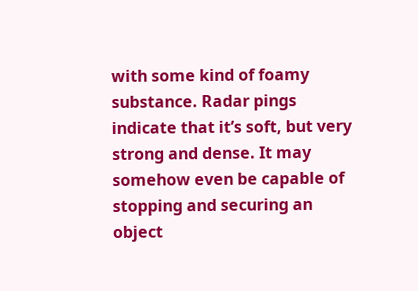with some kind of foamy substance. Radar pings indicate that it’s soft, but very strong and dense. It may somehow even be capable of stopping and securing an object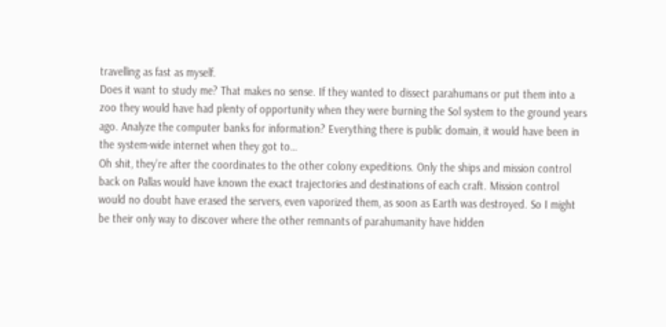travelling as fast as myself.
Does it want to study me? That makes no sense. If they wanted to dissect parahumans or put them into a zoo they would have had plenty of opportunity when they were burning the Sol system to the ground years ago. Analyze the computer banks for information? Everything there is public domain, it would have been in the system-wide internet when they got to…
Oh shit, they’re after the coordinates to the other colony expeditions. Only the ships and mission control back on Pallas would have known the exact trajectories and destinations of each craft. Mission control would no doubt have erased the servers, even vaporized them, as soon as Earth was destroyed. So I might be their only way to discover where the other remnants of parahumanity have hidden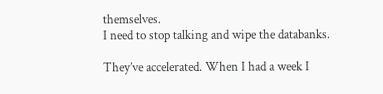themselves.
I need to stop talking and wipe the databanks.

They’ve accelerated. When I had a week I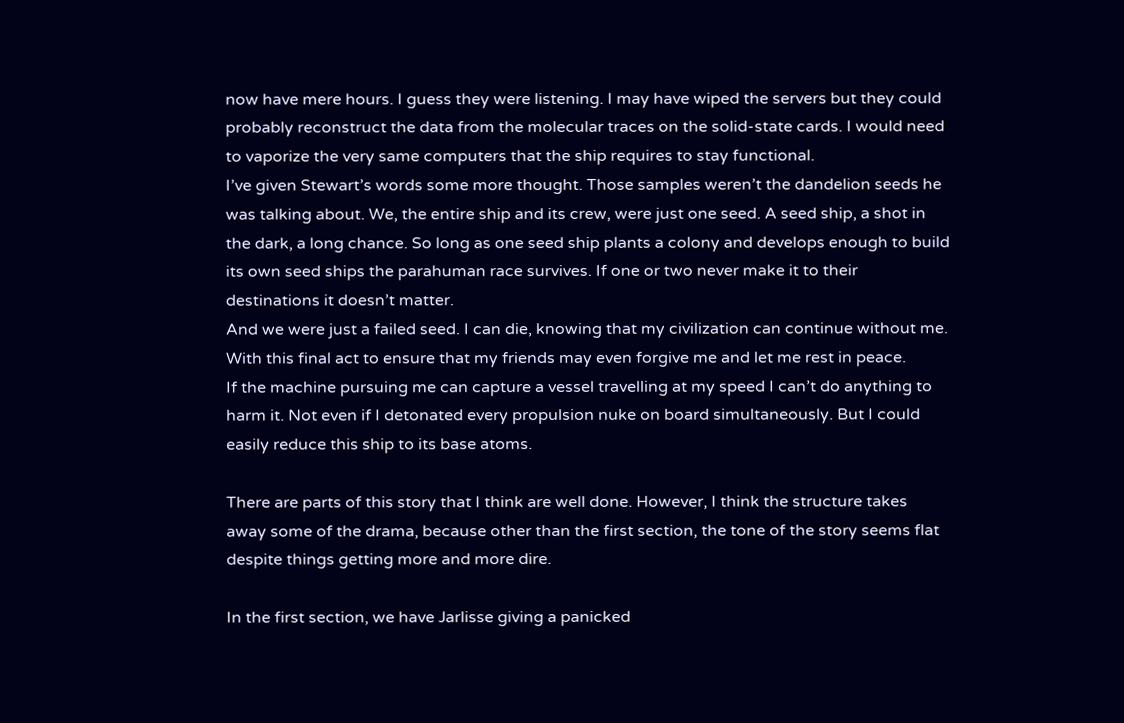now have mere hours. I guess they were listening. I may have wiped the servers but they could probably reconstruct the data from the molecular traces on the solid-state cards. I would need to vaporize the very same computers that the ship requires to stay functional.
I’ve given Stewart’s words some more thought. Those samples weren’t the dandelion seeds he was talking about. We, the entire ship and its crew, were just one seed. A seed ship, a shot in the dark, a long chance. So long as one seed ship plants a colony and develops enough to build its own seed ships the parahuman race survives. If one or two never make it to their destinations it doesn’t matter.
And we were just a failed seed. I can die, knowing that my civilization can continue without me. With this final act to ensure that my friends may even forgive me and let me rest in peace.
If the machine pursuing me can capture a vessel travelling at my speed I can’t do anything to harm it. Not even if I detonated every propulsion nuke on board simultaneously. But I could easily reduce this ship to its base atoms.

There are parts of this story that I think are well done. However, I think the structure takes away some of the drama, because other than the first section, the tone of the story seems flat despite things getting more and more dire.

In the first section, we have Jarlisse giving a panicked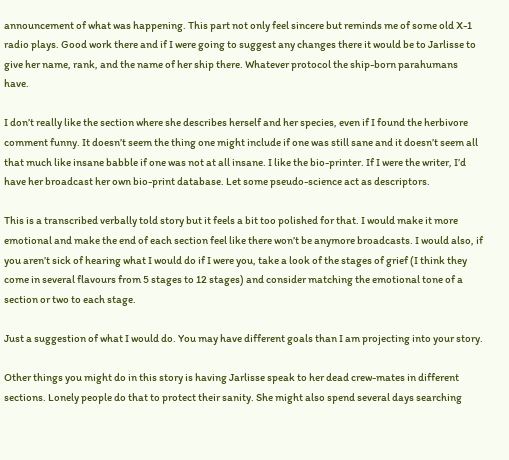announcement of what was happening. This part not only feel sincere but reminds me of some old X-1 radio plays. Good work there and if I were going to suggest any changes there it would be to Jarlisse to give her name, rank, and the name of her ship there. Whatever protocol the ship-born parahumans have.

I don’t really like the section where she describes herself and her species, even if I found the herbivore comment funny. It doesn’t seem the thing one might include if one was still sane and it doesn’t seem all that much like insane babble if one was not at all insane. I like the bio-printer. If I were the writer, I’d have her broadcast her own bio-print database. Let some pseudo-science act as descriptors.

This is a transcribed verbally told story but it feels a bit too polished for that. I would make it more emotional and make the end of each section feel like there won’t be anymore broadcasts. I would also, if you aren’t sick of hearing what I would do if I were you, take a look of the stages of grief (I think they come in several flavours from 5 stages to 12 stages) and consider matching the emotional tone of a section or two to each stage.

Just a suggestion of what I would do. You may have different goals than I am projecting into your story.

Other things you might do in this story is having Jarlisse speak to her dead crew-mates in different sections. Lonely people do that to protect their sanity. She might also spend several days searching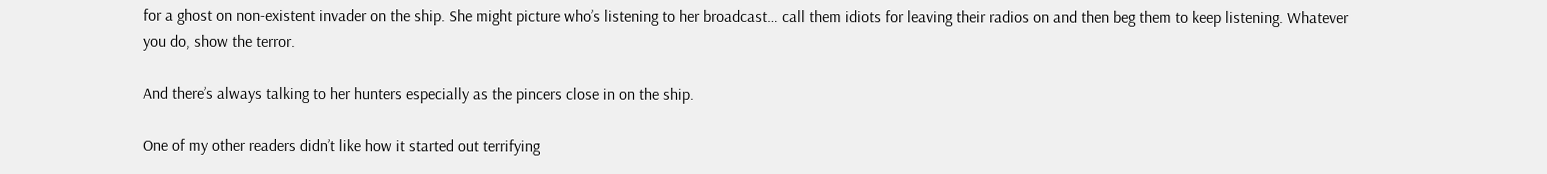for a ghost on non-existent invader on the ship. She might picture who’s listening to her broadcast… call them idiots for leaving their radios on and then beg them to keep listening. Whatever you do, show the terror.

And there’s always talking to her hunters especially as the pincers close in on the ship.

One of my other readers didn’t like how it started out terrifying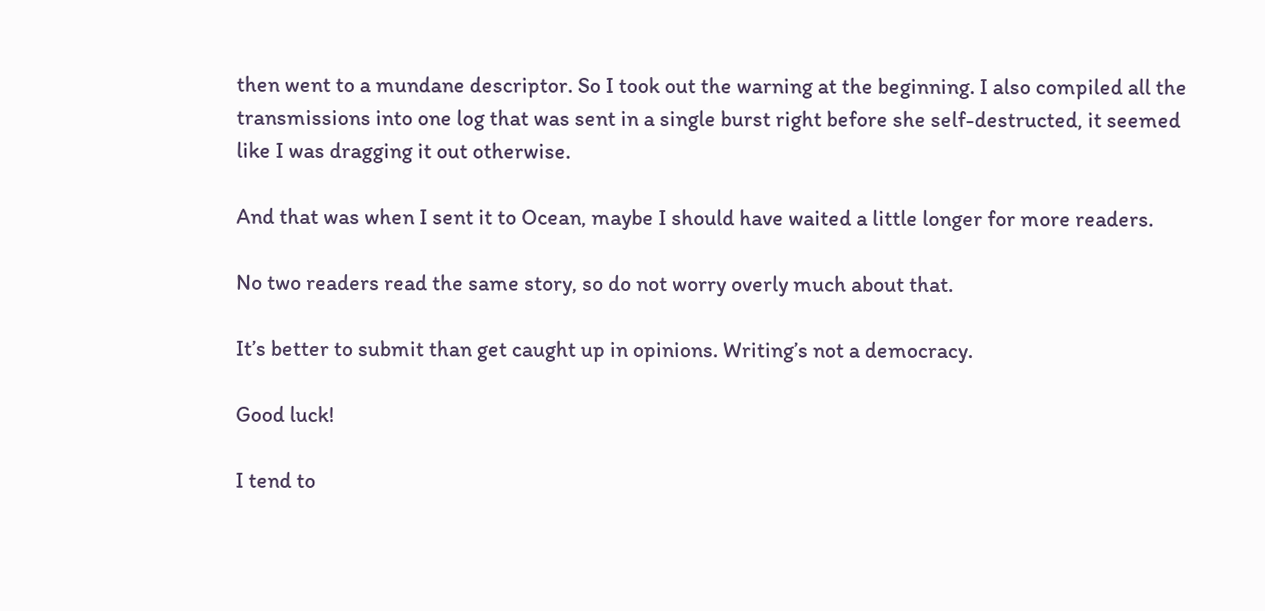then went to a mundane descriptor. So I took out the warning at the beginning. I also compiled all the transmissions into one log that was sent in a single burst right before she self-destructed, it seemed like I was dragging it out otherwise.

And that was when I sent it to Ocean, maybe I should have waited a little longer for more readers.

No two readers read the same story, so do not worry overly much about that.

It’s better to submit than get caught up in opinions. Writing’s not a democracy.

Good luck!

I tend to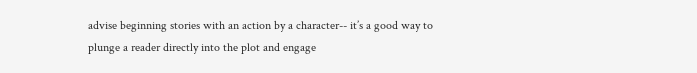advise beginning stories with an action by a character-- it’s a good way to plunge a reader directly into the plot and engage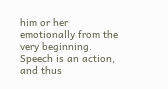him or her emotionally from the very beginning. Speech is an action, and thus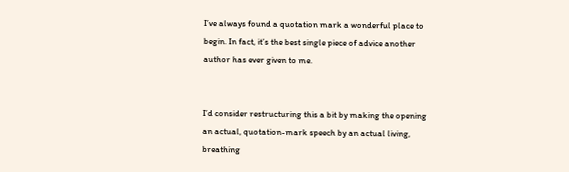I’ve always found a quotation mark a wonderful place to begin. In fact, it’s the best single piece of advice another author has ever given to me.


I’d consider restructuring this a bit by making the opening an actual, quotation-mark speech by an actual living, breathing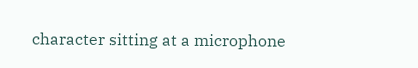character sitting at a microphone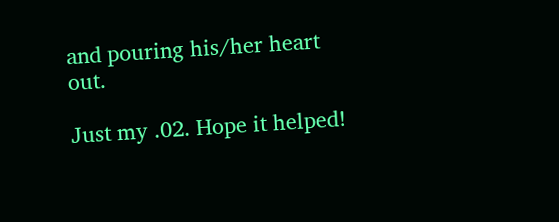and pouring his/her heart out.

Just my .02. Hope it helped!